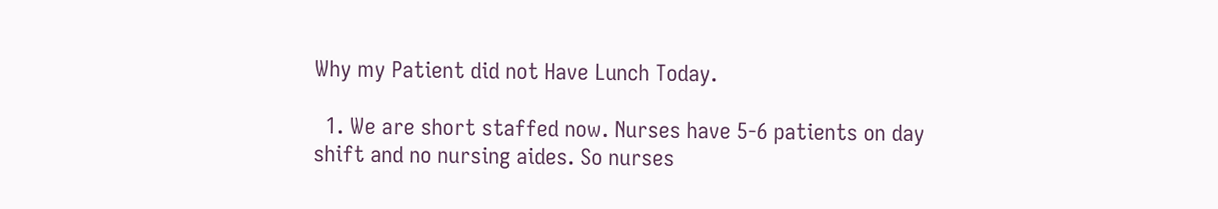Why my Patient did not Have Lunch Today.

  1. We are short staffed now. Nurses have 5-6 patients on day shift and no nursing aides. So nurses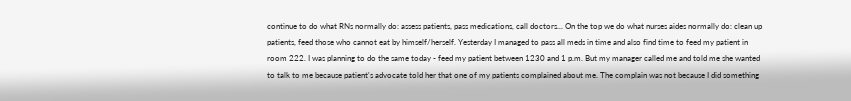continue to do what RNs normally do: assess patients, pass medications, call doctors... On the top we do what nurses aides normally do: clean up patients, feed those who cannot eat by himself/herself. Yesterday I managed to pass all meds in time and also find time to feed my patient in room 222. I was planning to do the same today - feed my patient between 1230 and 1 p.m. But my manager called me and told me she wanted to talk to me because patient's advocate told her that one of my patients complained about me. The complain was not because I did something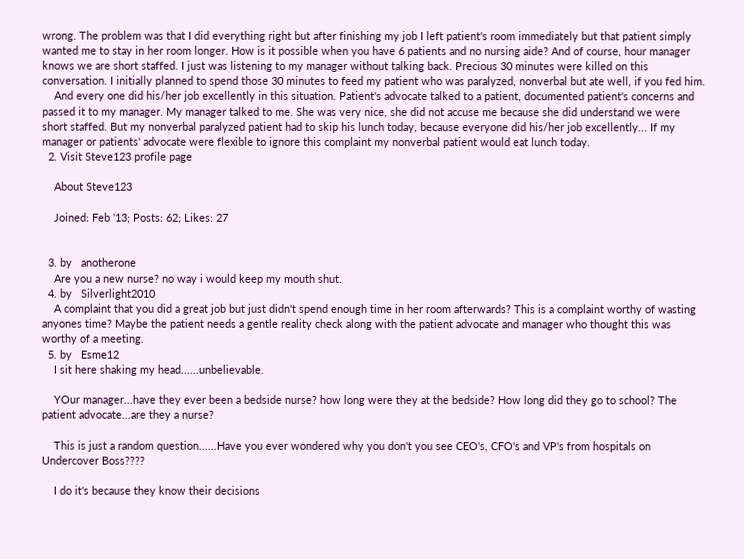wrong. The problem was that I did everything right but after finishing my job I left patient's room immediately but that patient simply wanted me to stay in her room longer. How is it possible when you have 6 patients and no nursing aide? And of course, hour manager knows we are short staffed. I just was listening to my manager without talking back. Precious 30 minutes were killed on this conversation. I initially planned to spend those 30 minutes to feed my patient who was paralyzed, nonverbal but ate well, if you fed him.
    And every one did his/her job excellently in this situation. Patient's advocate talked to a patient, documented patient's concerns and passed it to my manager. My manager talked to me. She was very nice, she did not accuse me because she did understand we were short staffed. But my nonverbal paralyzed patient had to skip his lunch today, because everyone did his/her job excellently... If my manager or patients' advocate were flexible to ignore this complaint my nonverbal patient would eat lunch today.
  2. Visit Steve123 profile page

    About Steve123

    Joined: Feb '13; Posts: 62; Likes: 27


  3. by   anotherone
    Are you a new nurse? no way i would keep my mouth shut.
  4. by   Silverlight2010
    A complaint that you did a great job but just didn't spend enough time in her room afterwards? This is a complaint worthy of wasting anyones time? Maybe the patient needs a gentle reality check along with the patient advocate and manager who thought this was worthy of a meeting.
  5. by   Esme12
    I sit here shaking my head......unbelievable.

    YOur manager...have they ever been a bedside nurse? how long were they at the bedside? How long did they go to school? The patient advocate...are they a nurse?

    This is just a random question......Have you ever wondered why you don't you see CEO's, CFO's and VP's from hospitals on Undercover Boss????

    I do it's because they know their decisions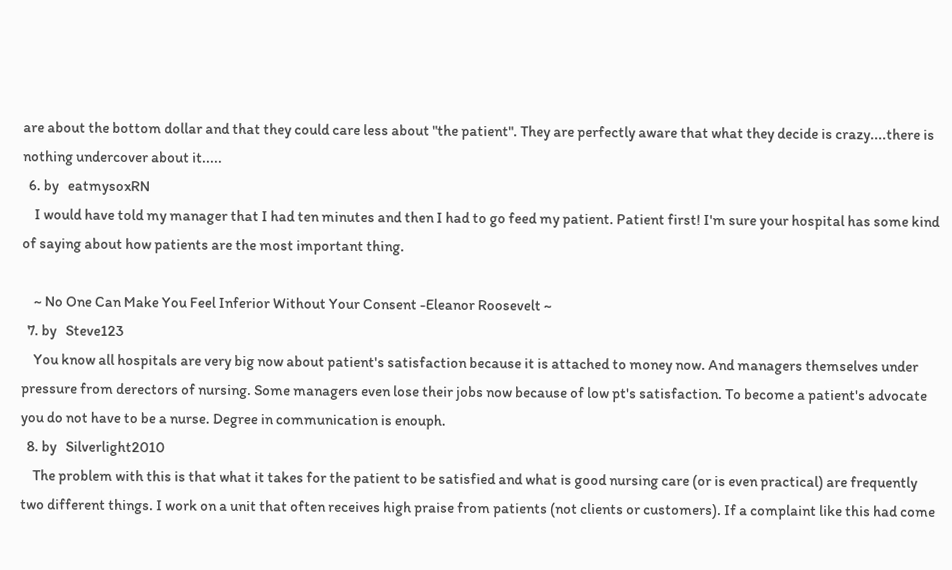are about the bottom dollar and that they could care less about "the patient". They are perfectly aware that what they decide is crazy....there is nothing undercover about it.....
  6. by   eatmysoxRN
    I would have told my manager that I had ten minutes and then I had to go feed my patient. Patient first! I'm sure your hospital has some kind of saying about how patients are the most important thing.

    ~ No One Can Make You Feel Inferior Without Your Consent -Eleanor Roosevelt ~
  7. by   Steve123
    You know all hospitals are very big now about patient's satisfaction because it is attached to money now. And managers themselves under pressure from derectors of nursing. Some managers even lose their jobs now because of low pt's satisfaction. To become a patient's advocate you do not have to be a nurse. Degree in communication is enouph.
  8. by   Silverlight2010
    The problem with this is that what it takes for the patient to be satisfied and what is good nursing care (or is even practical) are frequently two different things. I work on a unit that often receives high praise from patients (not clients or customers). If a complaint like this had come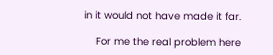in it would not have made it far.

    For me the real problem here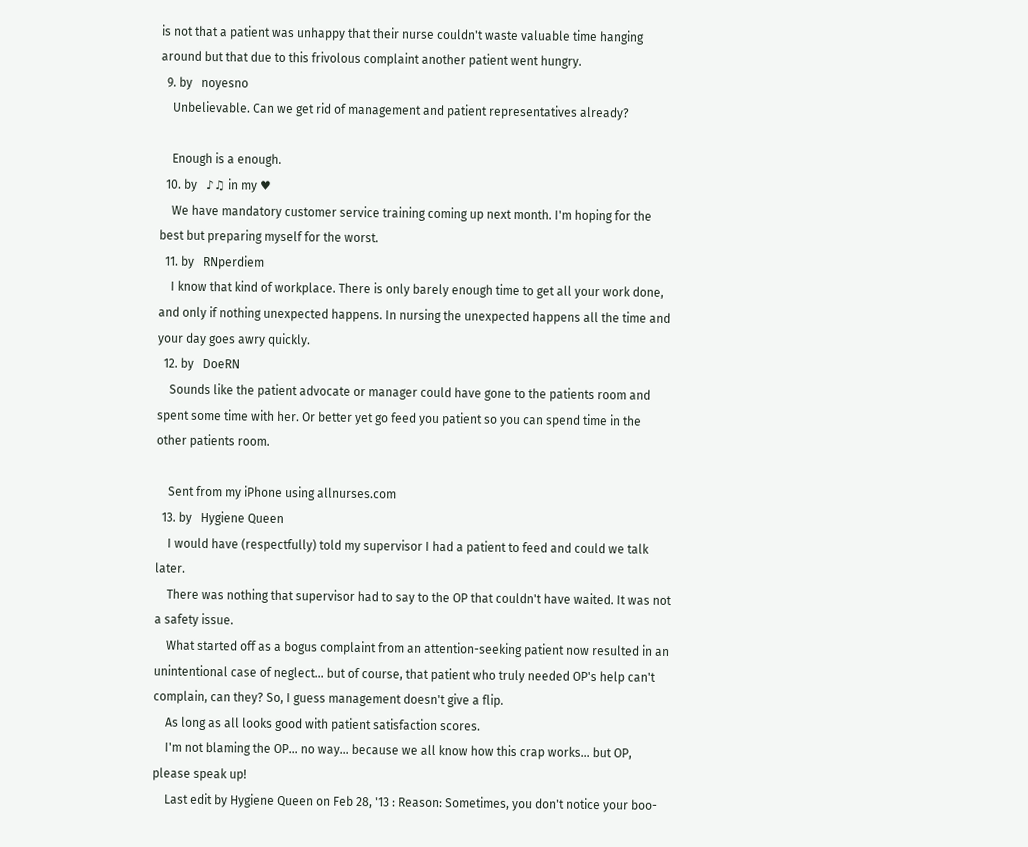is not that a patient was unhappy that their nurse couldn't waste valuable time hanging around but that due to this frivolous complaint another patient went hungry.
  9. by   noyesno
    Unbelievable. Can we get rid of management and patient representatives already?

    Enough is a enough.
  10. by   ♪♫ in my ♥
    We have mandatory customer service training coming up next month. I'm hoping for the best but preparing myself for the worst.
  11. by   RNperdiem
    I know that kind of workplace. There is only barely enough time to get all your work done, and only if nothing unexpected happens. In nursing the unexpected happens all the time and your day goes awry quickly.
  12. by   DoeRN
    Sounds like the patient advocate or manager could have gone to the patients room and spent some time with her. Or better yet go feed you patient so you can spend time in the other patients room.

    Sent from my iPhone using allnurses.com
  13. by   Hygiene Queen
    I would have (respectfully) told my supervisor I had a patient to feed and could we talk later.
    There was nothing that supervisor had to say to the OP that couldn't have waited. It was not a safety issue.
    What started off as a bogus complaint from an attention-seeking patient now resulted in an unintentional case of neglect... but of course, that patient who truly needed OP's help can't complain, can they? So, I guess management doesn't give a flip.
    As long as all looks good with patient satisfaction scores.
    I'm not blaming the OP... no way... because we all know how this crap works... but OP, please speak up!
    Last edit by Hygiene Queen on Feb 28, '13 : Reason: Sometimes, you don't notice your boo-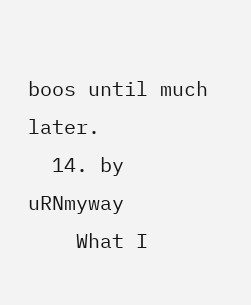boos until much later.
  14. by   uRNmyway
    What I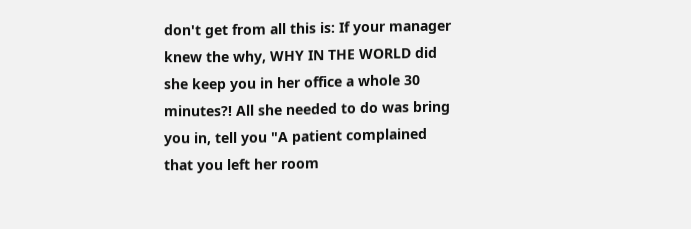don't get from all this is: If your manager knew the why, WHY IN THE WORLD did she keep you in her office a whole 30 minutes?! All she needed to do was bring you in, tell you "A patient complained that you left her room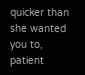quicker than she wanted you to, patient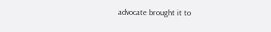advocate brought it to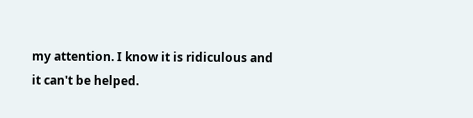my attention. I know it is ridiculous and it can't be helped.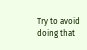Try to avoid doing that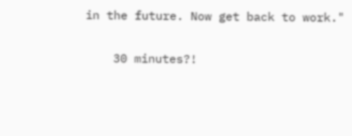in the future. Now get back to work."

    30 minutes?!